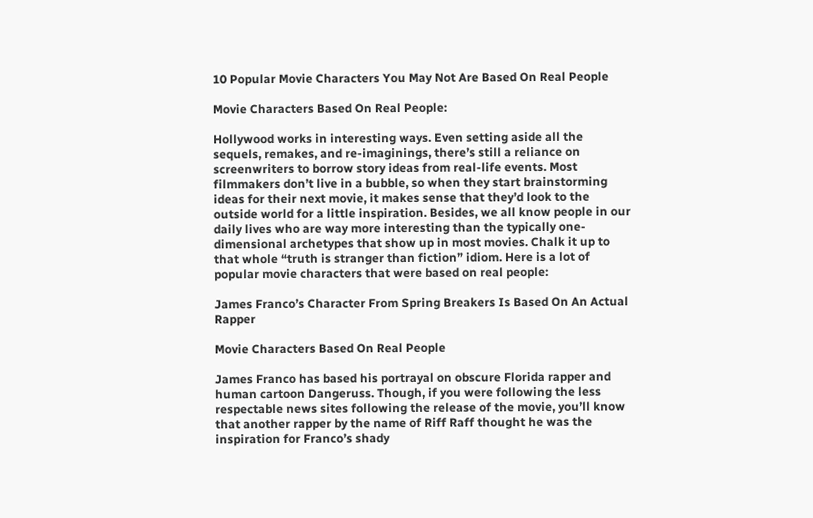10 Popular Movie Characters You May Not Are Based On Real People

Movie Characters Based On Real People:

Hollywood works in interesting ways. Even setting aside all the sequels, remakes, and re-imaginings, there’s still a reliance on screenwriters to borrow story ideas from real-life events. Most filmmakers don’t live in a bubble, so when they start brainstorming ideas for their next movie, it makes sense that they’d look to the outside world for a little inspiration. Besides, we all know people in our daily lives who are way more interesting than the typically one-dimensional archetypes that show up in most movies. Chalk it up to that whole “truth is stranger than fiction” idiom. Here is a lot of popular movie characters that were based on real people:

James Franco’s Character From Spring Breakers Is Based On An Actual Rapper

Movie Characters Based On Real People

James Franco has based his portrayal on obscure Florida rapper and human cartoon Dangeruss. Though, if you were following the less respectable news sites following the release of the movie, you’ll know that another rapper by the name of Riff Raff thought he was the inspiration for Franco’s shady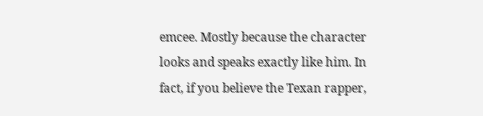emcee. Mostly because the character looks and speaks exactly like him. In fact, if you believe the Texan rapper,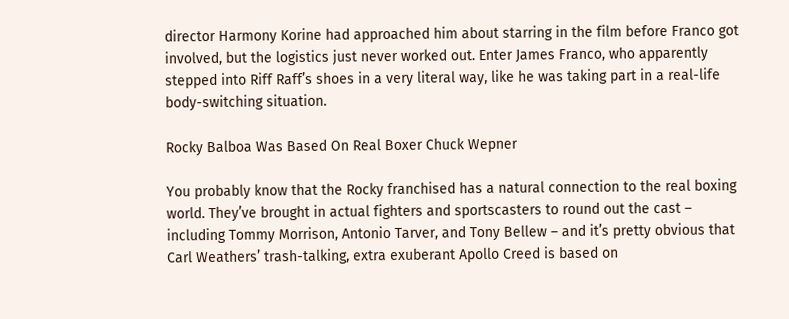director Harmony Korine had approached him about starring in the film before Franco got involved, but the logistics just never worked out. Enter James Franco, who apparently stepped into Riff Raff’s shoes in a very literal way, like he was taking part in a real-life body-switching situation.

Rocky Balboa Was Based On Real Boxer Chuck Wepner

You probably know that the Rocky franchised has a natural connection to the real boxing world. They’ve brought in actual fighters and sportscasters to round out the cast – including Tommy Morrison, Antonio Tarver, and Tony Bellew – and it’s pretty obvious that Carl Weathers’ trash-talking, extra exuberant Apollo Creed is based on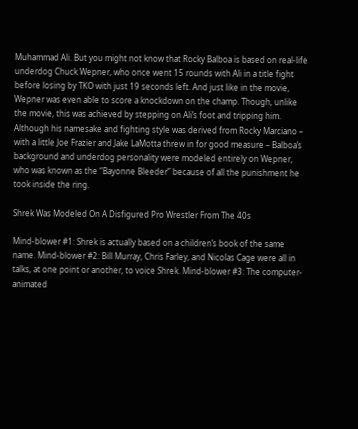Muhammad Ali. But you might not know that Rocky Balboa is based on real-life underdog Chuck Wepner, who once went 15 rounds with Ali in a title fight before losing by TKO with just 19 seconds left. And just like in the movie, Wepner was even able to score a knockdown on the champ. Though, unlike the movie, this was achieved by stepping on Ali’s foot and tripping him. Although his namesake and fighting style was derived from Rocky Marciano – with a little Joe Frazier and Jake LaMotta threw in for good measure – Balboa’s background and underdog personality were modeled entirely on Wepner, who was known as the “Bayonne Bleeder” because of all the punishment he took inside the ring.

Shrek Was Modeled On A Disfigured Pro Wrestler From The 40s

Mind-blower #1: Shrek is actually based on a children’s book of the same name. Mind-blower #2: Bill Murray, Chris Farley, and Nicolas Cage were all in talks, at one point or another, to voice Shrek. Mind-blower #3: The computer-animated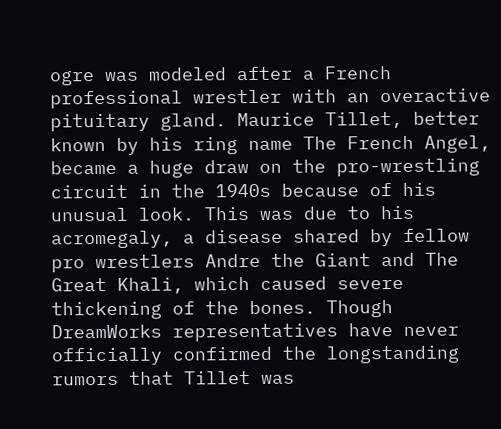ogre was modeled after a French professional wrestler with an overactive pituitary gland. Maurice Tillet, better known by his ring name The French Angel, became a huge draw on the pro-wrestling circuit in the 1940s because of his unusual look. This was due to his acromegaly, a disease shared by fellow pro wrestlers Andre the Giant and The Great Khali, which caused severe thickening of the bones. Though DreamWorks representatives have never officially confirmed the longstanding rumors that Tillet was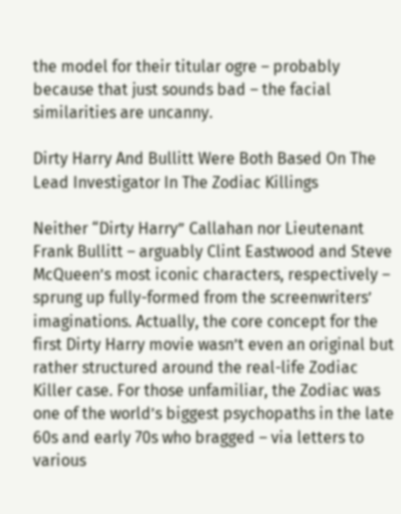the model for their titular ogre – probably because that just sounds bad – the facial similarities are uncanny.

Dirty Harry And Bullitt Were Both Based On The Lead Investigator In The Zodiac Killings

Neither “Dirty Harry” Callahan nor Lieutenant Frank Bullitt – arguably Clint Eastwood and Steve McQueen’s most iconic characters, respectively – sprung up fully-formed from the screenwriters’ imaginations. Actually, the core concept for the first Dirty Harry movie wasn’t even an original but rather structured around the real-life Zodiac Killer case. For those unfamiliar, the Zodiac was one of the world’s biggest psychopaths in the late 60s and early 70s who bragged – via letters to various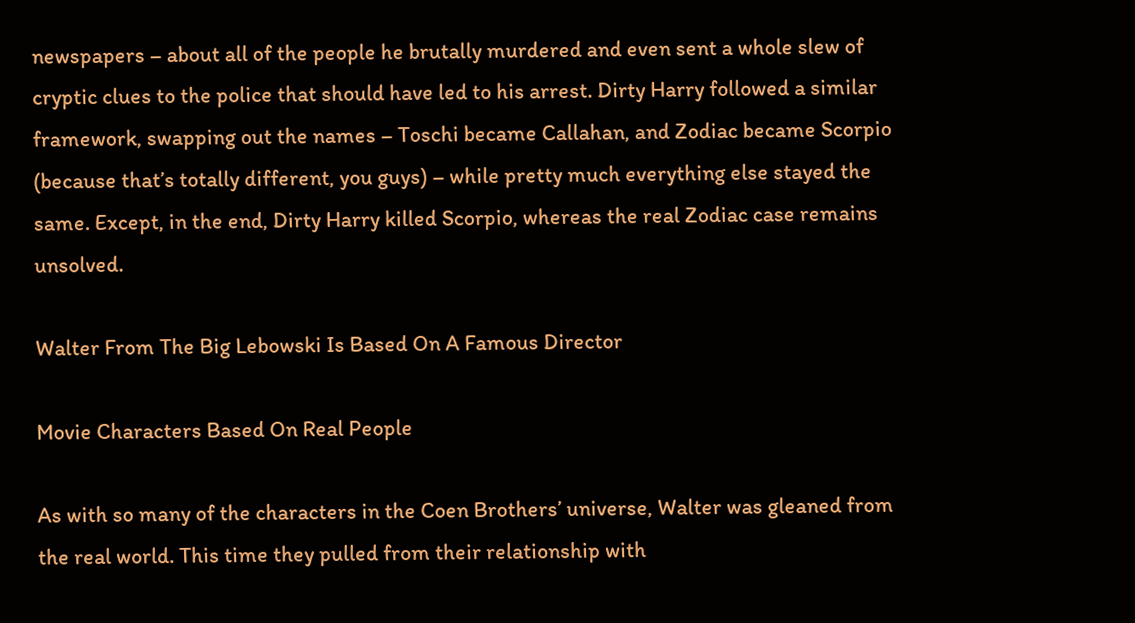newspapers – about all of the people he brutally murdered and even sent a whole slew of cryptic clues to the police that should have led to his arrest. Dirty Harry followed a similar framework, swapping out the names – Toschi became Callahan, and Zodiac became Scorpio (because that’s totally different, you guys) – while pretty much everything else stayed the same. Except, in the end, Dirty Harry killed Scorpio, whereas the real Zodiac case remains unsolved.

Walter From The Big Lebowski Is Based On A Famous Director

Movie Characters Based On Real People

As with so many of the characters in the Coen Brothers’ universe, Walter was gleaned from the real world. This time they pulled from their relationship with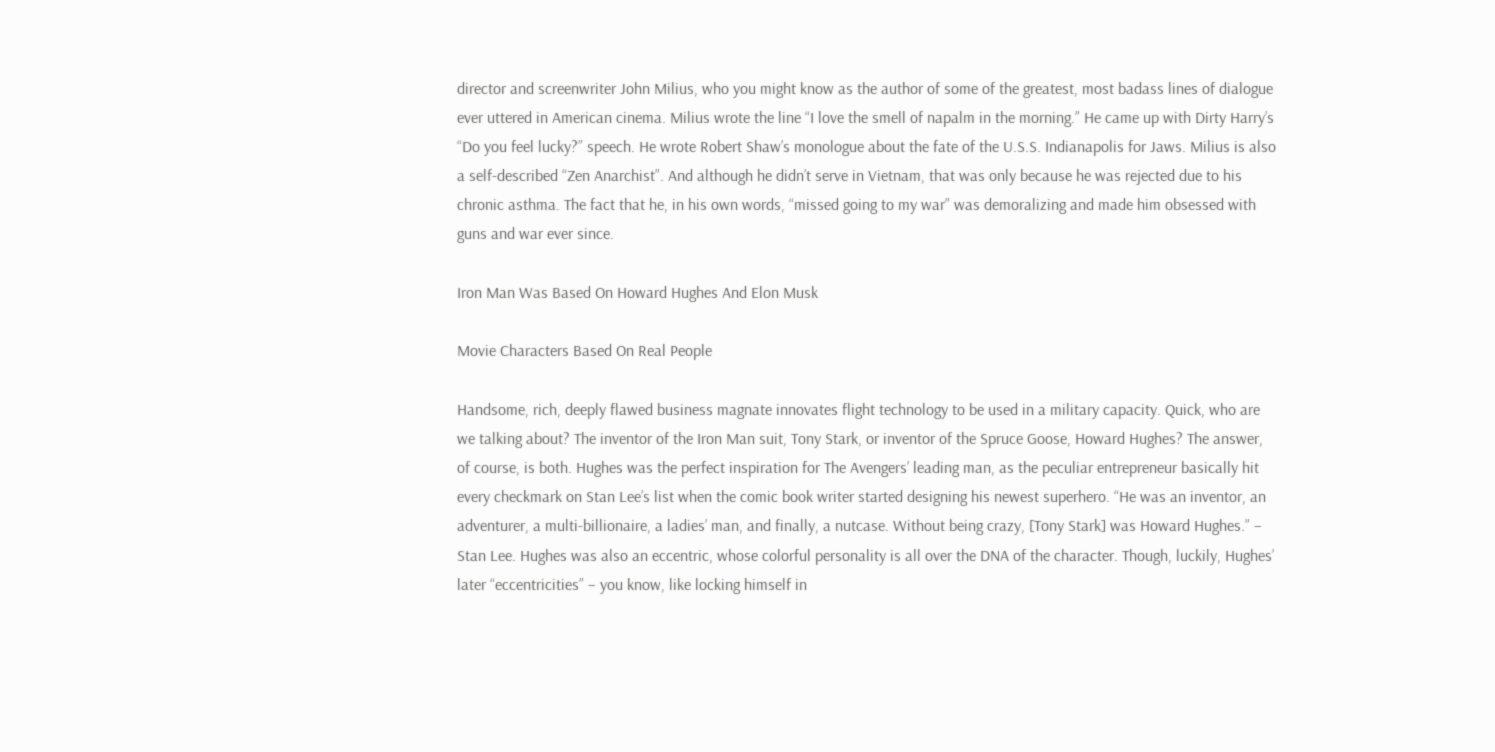director and screenwriter John Milius, who you might know as the author of some of the greatest, most badass lines of dialogue ever uttered in American cinema. Milius wrote the line “I love the smell of napalm in the morning.” He came up with Dirty Harry’s “Do you feel lucky?” speech. He wrote Robert Shaw’s monologue about the fate of the U.S.S. Indianapolis for Jaws. Milius is also a self-described “Zen Anarchist”. And although he didn’t serve in Vietnam, that was only because he was rejected due to his chronic asthma. The fact that he, in his own words, “missed going to my war” was demoralizing and made him obsessed with guns and war ever since.

Iron Man Was Based On Howard Hughes And Elon Musk

Movie Characters Based On Real People

Handsome, rich, deeply flawed business magnate innovates flight technology to be used in a military capacity. Quick, who are we talking about? The inventor of the Iron Man suit, Tony Stark, or inventor of the Spruce Goose, Howard Hughes? The answer, of course, is both. Hughes was the perfect inspiration for The Avengers’ leading man, as the peculiar entrepreneur basically hit every checkmark on Stan Lee’s list when the comic book writer started designing his newest superhero. “He was an inventor, an adventurer, a multi-billionaire, a ladies’ man, and finally, a nutcase. Without being crazy, [Tony Stark] was Howard Hughes.” – Stan Lee. Hughes was also an eccentric, whose colorful personality is all over the DNA of the character. Though, luckily, Hughes’ later “eccentricities” – you know, like locking himself in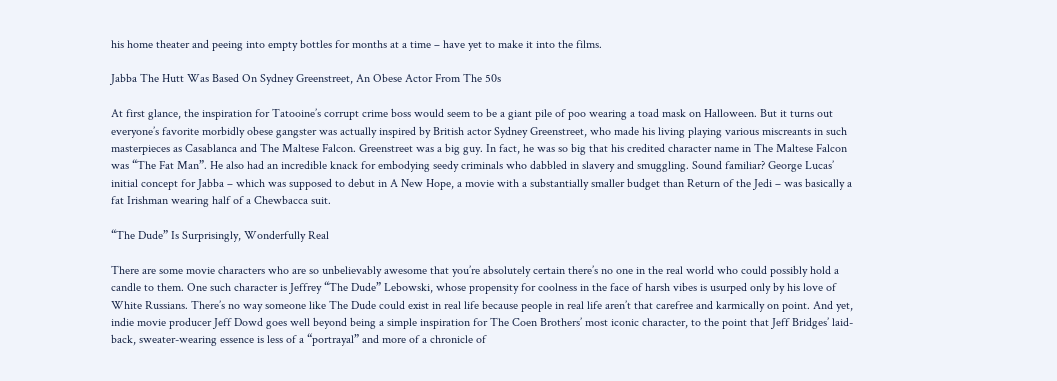his home theater and peeing into empty bottles for months at a time – have yet to make it into the films.

Jabba The Hutt Was Based On Sydney Greenstreet, An Obese Actor From The 50s

At first glance, the inspiration for Tatooine’s corrupt crime boss would seem to be a giant pile of poo wearing a toad mask on Halloween. But it turns out everyone’s favorite morbidly obese gangster was actually inspired by British actor Sydney Greenstreet, who made his living playing various miscreants in such masterpieces as Casablanca and The Maltese Falcon. Greenstreet was a big guy. In fact, he was so big that his credited character name in The Maltese Falcon was “The Fat Man”. He also had an incredible knack for embodying seedy criminals who dabbled in slavery and smuggling. Sound familiar? George Lucas’ initial concept for Jabba – which was supposed to debut in A New Hope, a movie with a substantially smaller budget than Return of the Jedi – was basically a fat Irishman wearing half of a Chewbacca suit.

“The Dude” Is Surprisingly, Wonderfully Real

There are some movie characters who are so unbelievably awesome that you’re absolutely certain there’s no one in the real world who could possibly hold a candle to them. One such character is Jeffrey “The Dude” Lebowski, whose propensity for coolness in the face of harsh vibes is usurped only by his love of White Russians. There’s no way someone like The Dude could exist in real life because people in real life aren’t that carefree and karmically on point. And yet, indie movie producer Jeff Dowd goes well beyond being a simple inspiration for The Coen Brothers’ most iconic character, to the point that Jeff Bridges’ laid-back, sweater-wearing essence is less of a “portrayal” and more of a chronicle of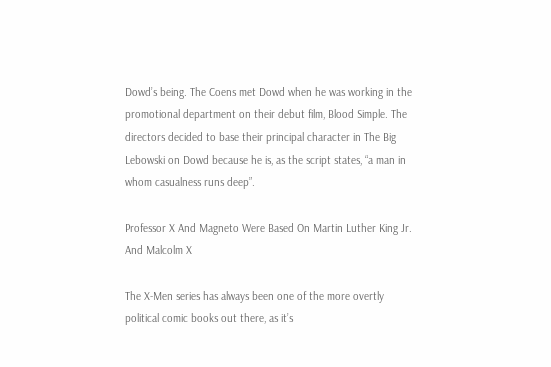Dowd’s being. The Coens met Dowd when he was working in the promotional department on their debut film, Blood Simple. The directors decided to base their principal character in The Big Lebowski on Dowd because he is, as the script states, “a man in whom casualness runs deep”.

Professor X And Magneto Were Based On Martin Luther King Jr. And Malcolm X

The X-Men series has always been one of the more overtly political comic books out there, as it’s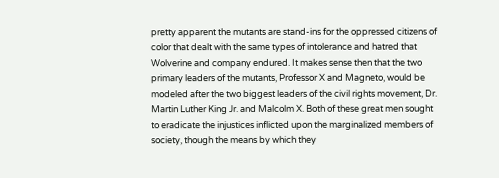pretty apparent the mutants are stand-ins for the oppressed citizens of color that dealt with the same types of intolerance and hatred that Wolverine and company endured. It makes sense then that the two primary leaders of the mutants, Professor X and Magneto, would be modeled after the two biggest leaders of the civil rights movement, Dr. Martin Luther King Jr. and Malcolm X. Both of these great men sought to eradicate the injustices inflicted upon the marginalized members of society, though the means by which they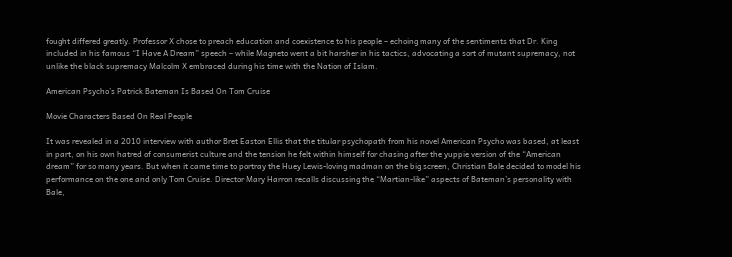fought differed greatly. Professor X chose to preach education and coexistence to his people – echoing many of the sentiments that Dr. King included in his famous “I Have A Dream” speech – while Magneto went a bit harsher in his tactics, advocating a sort of mutant supremacy, not unlike the black supremacy Malcolm X embraced during his time with the Nation of Islam.

American Psycho’s Patrick Bateman Is Based On Tom Cruise

Movie Characters Based On Real People

It was revealed in a 2010 interview with author Bret Easton Ellis that the titular psychopath from his novel American Psycho was based, at least in part, on his own hatred of consumerist culture and the tension he felt within himself for chasing after the yuppie version of the “American dream” for so many years. But when it came time to portray the Huey Lewis-loving madman on the big screen, Christian Bale decided to model his performance on the one and only Tom Cruise. Director Mary Harron recalls discussing the “Martian-like” aspects of Bateman’s personality with Bale,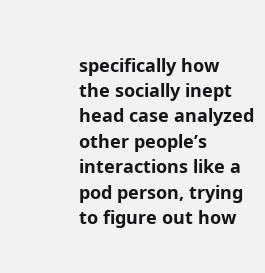specifically how the socially inept head case analyzed other people’s interactions like a pod person, trying to figure out how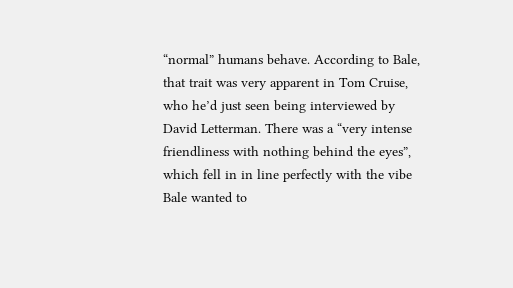“normal” humans behave. According to Bale, that trait was very apparent in Tom Cruise, who he’d just seen being interviewed by David Letterman. There was a “very intense friendliness with nothing behind the eyes”, which fell in in line perfectly with the vibe Bale wanted to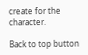create for the character.

Back to top button